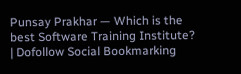Punsay Prakhar — Which is the best Software Training Institute? | Dofollow Social Bookmarking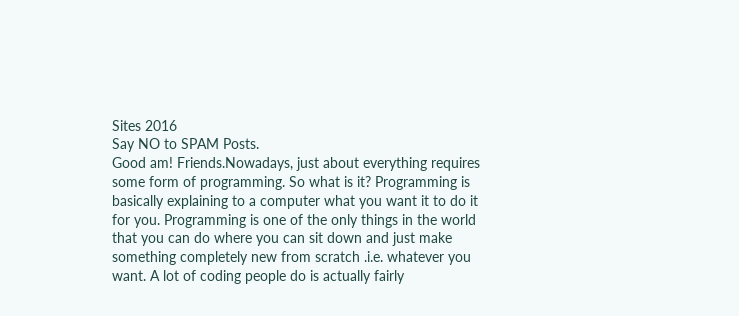Sites 2016
Say NO to SPAM Posts.
Good am! Friends.Nowadays, just about everything requires some form of programming. So what is it? Programming is basically explaining to a computer what you want it to do it for you. Programming is one of the only things in the world that you can do where you can sit down and just make something completely new from scratch .i.e. whatever you want. A lot of coding people do is actually fairly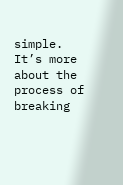simple. It’s more about the process of breaking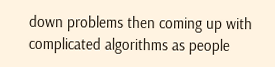down problems then coming up with complicated algorithms as people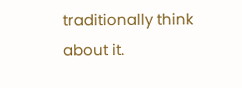traditionally think about it.